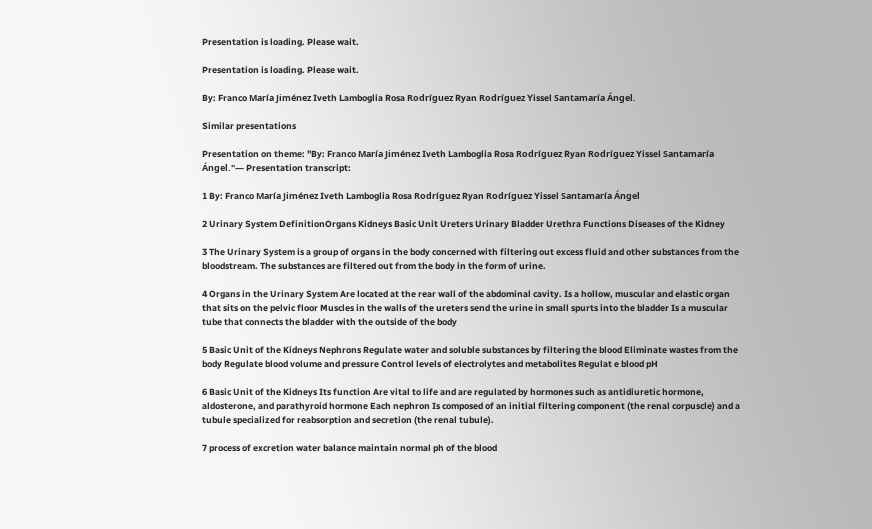Presentation is loading. Please wait.

Presentation is loading. Please wait.

By: Franco María Jiménez Iveth Lamboglia Rosa Rodríguez Ryan Rodríguez Yissel Santamaría Ángel.

Similar presentations

Presentation on theme: "By: Franco María Jiménez Iveth Lamboglia Rosa Rodríguez Ryan Rodríguez Yissel Santamaría Ángel."— Presentation transcript:

1 By: Franco María Jiménez Iveth Lamboglia Rosa Rodríguez Ryan Rodríguez Yissel Santamaría Ángel

2 Urinary System DefinitionOrgans Kidneys Basic Unit Ureters Urinary Bladder Urethra Functions Diseases of the Kidney

3 The Urinary System is a group of organs in the body concerned with filtering out excess fluid and other substances from the bloodstream. The substances are filtered out from the body in the form of urine.

4 Organs in the Urinary System Are located at the rear wall of the abdominal cavity. Is a hollow, muscular and elastic organ that sits on the pelvic floor Muscles in the walls of the ureters send the urine in small spurts into the bladder Is a muscular tube that connects the bladder with the outside of the body

5 Basic Unit of the Kidneys Nephrons Regulate water and soluble substances by filtering the blood Eliminate wastes from the body Regulate blood volume and pressure Control levels of electrolytes and metabolites Regulat e blood pH

6 Basic Unit of the Kidneys Its function Are vital to life and are regulated by hormones such as antidiuretic hormone, aldosterone, and parathyroid hormone Each nephron Is composed of an initial filtering component (the renal corpuscle) and a tubule specialized for reabsorption and secretion (the renal tubule).

7 process of excretion water balance maintain normal ph of the blood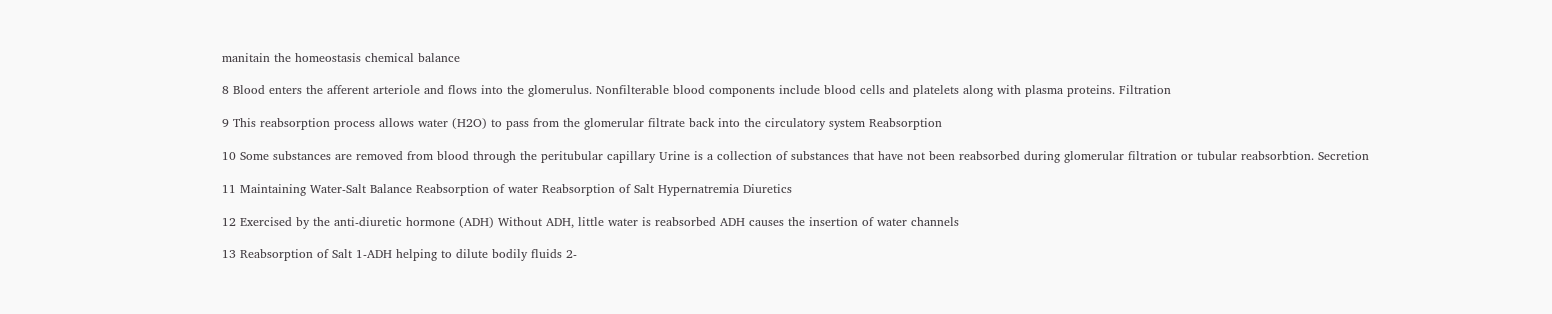manitain the homeostasis chemical balance

8 Blood enters the afferent arteriole and flows into the glomerulus. Nonfilterable blood components include blood cells and platelets along with plasma proteins. Filtration

9 This reabsorption process allows water (H2O) to pass from the glomerular filtrate back into the circulatory system Reabsorption

10 Some substances are removed from blood through the peritubular capillary Urine is a collection of substances that have not been reabsorbed during glomerular filtration or tubular reabsorbtion. Secretion

11 Maintaining Water-Salt Balance Reabsorption of water Reabsorption of Salt Hypernatremia Diuretics

12 Exercised by the anti-diuretic hormone (ADH) Without ADH, little water is reabsorbed ADH causes the insertion of water channels

13 Reabsorption of Salt 1-ADH helping to dilute bodily fluids 2-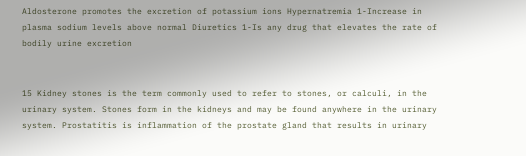Aldosterone promotes the excretion of potassium ions Hypernatremia 1-Increase in plasma sodium levels above normal Diuretics 1-Is any drug that elevates the rate of bodily urine excretion


15 Kidney stones is the term commonly used to refer to stones, or calculi, in the urinary system. Stones form in the kidneys and may be found anywhere in the urinary system. Prostatitis is inflammation of the prostate gland that results in urinary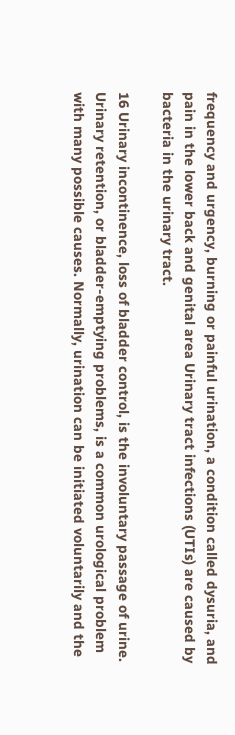frequency and urgency, burning or painful urination, a condition called dysuria, and pain in the lower back and genital area Urinary tract infections (UTIs) are caused by bacteria in the urinary tract.

16 Urinary incontinence, loss of bladder control, is the involuntary passage of urine. Urinary retention, or bladder-emptying problems, is a common urological problem with many possible causes. Normally, urination can be initiated voluntarily and the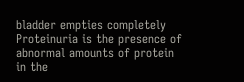bladder empties completely Proteinuria is the presence of abnormal amounts of protein in the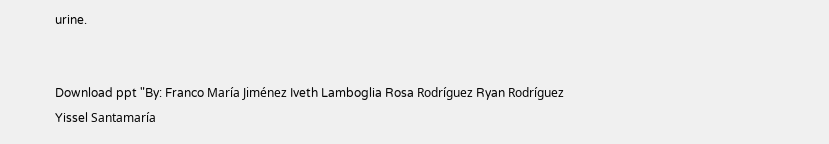urine.


Download ppt "By: Franco María Jiménez Iveth Lamboglia Rosa Rodríguez Ryan Rodríguez Yissel Santamaría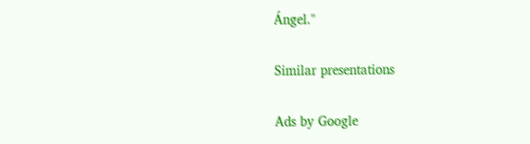Ángel."

Similar presentations

Ads by Google